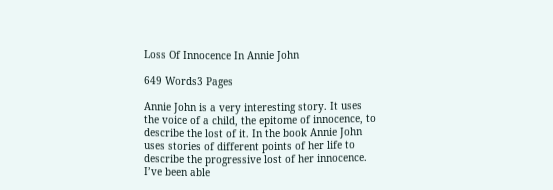Loss Of Innocence In Annie John

649 Words3 Pages

Annie John is a very interesting story. It uses the voice of a child, the epitome of innocence, to describe the lost of it. In the book Annie John uses stories of different points of her life to describe the progressive lost of her innocence.
I’ve been able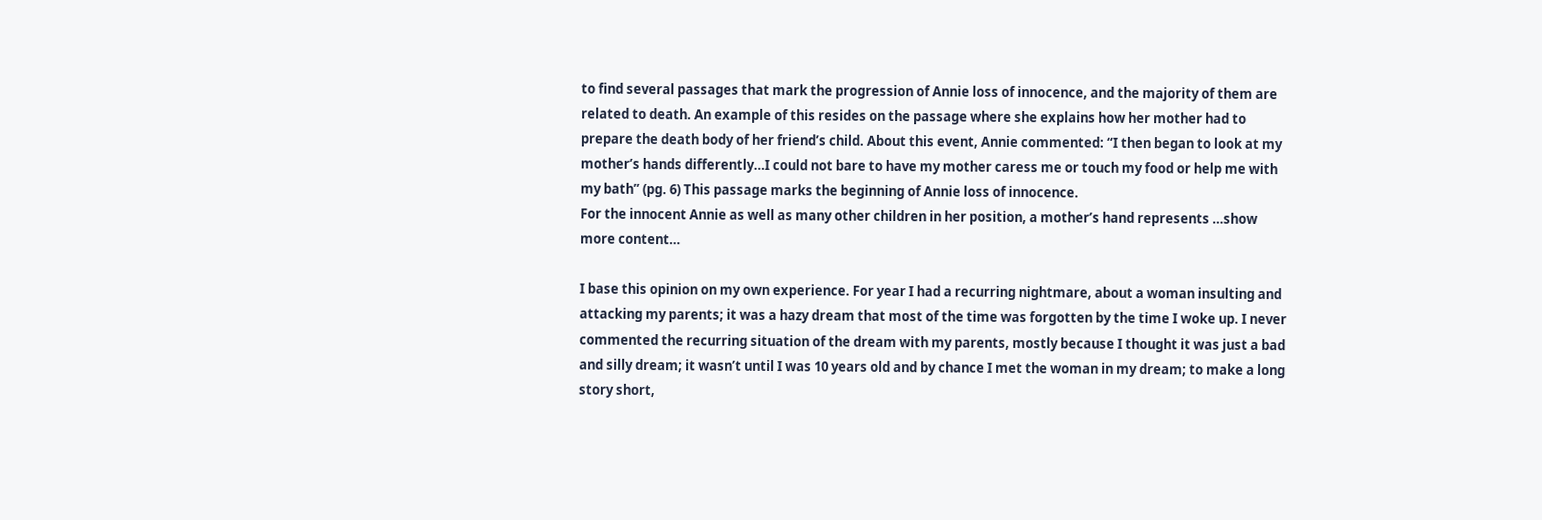to find several passages that mark the progression of Annie loss of innocence, and the majority of them are related to death. An example of this resides on the passage where she explains how her mother had to prepare the death body of her friend’s child. About this event, Annie commented: “I then began to look at my mother’s hands differently…I could not bare to have my mother caress me or touch my food or help me with my bath” (pg. 6) This passage marks the beginning of Annie loss of innocence.
For the innocent Annie as well as many other children in her position, a mother’s hand represents …show more content…

I base this opinion on my own experience. For year I had a recurring nightmare, about a woman insulting and attacking my parents; it was a hazy dream that most of the time was forgotten by the time I woke up. I never commented the recurring situation of the dream with my parents, mostly because I thought it was just a bad and silly dream; it wasn’t until I was 10 years old and by chance I met the woman in my dream; to make a long story short,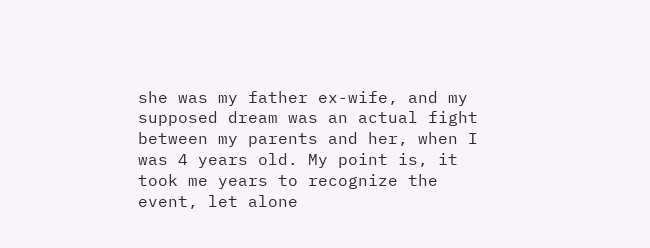she was my father ex-wife, and my supposed dream was an actual fight between my parents and her, when I was 4 years old. My point is, it took me years to recognize the event, let alone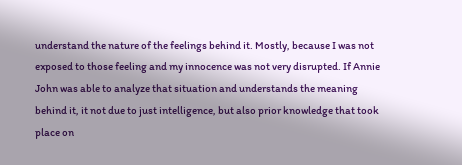understand the nature of the feelings behind it. Mostly, because I was not exposed to those feeling and my innocence was not very disrupted. If Annie John was able to analyze that situation and understands the meaning behind it, it not due to just intelligence, but also prior knowledge that took place on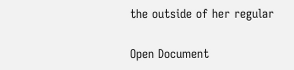the outside of her regular

Open Document